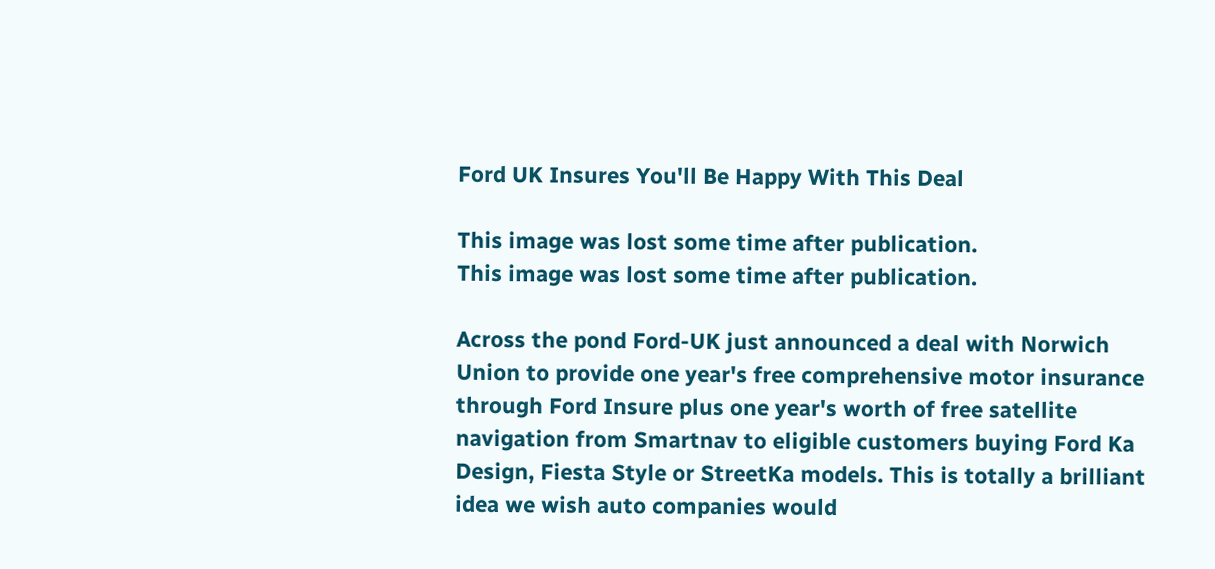Ford UK Insures You'll Be Happy With This Deal

This image was lost some time after publication.
This image was lost some time after publication.

Across the pond Ford-UK just announced a deal with Norwich Union to provide one year's free comprehensive motor insurance through Ford Insure plus one year's worth of free satellite navigation from Smartnav to eligible customers buying Ford Ka Design, Fiesta Style or StreetKa models. This is totally a brilliant idea we wish auto companies would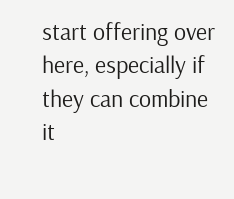start offering over here, especially if they can combine it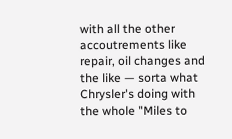with all the other accoutrements like repair, oil changes and the like — sorta what Chrysler's doing with the whole "Miles to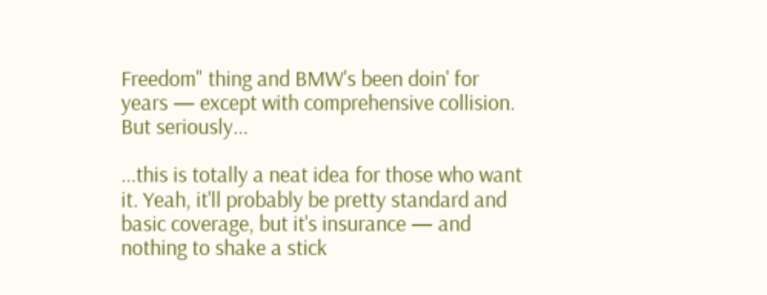Freedom" thing and BMW's been doin' for years — except with comprehensive collision. But seriously...

...this is totally a neat idea for those who want it. Yeah, it'll probably be pretty standard and basic coverage, but it's insurance — and nothing to shake a stick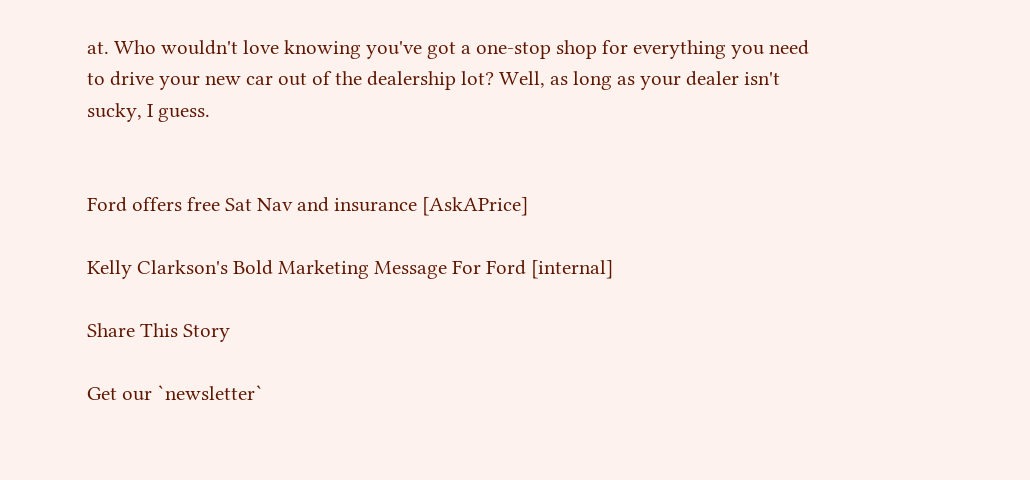at. Who wouldn't love knowing you've got a one-stop shop for everything you need to drive your new car out of the dealership lot? Well, as long as your dealer isn't sucky, I guess.


Ford offers free Sat Nav and insurance [AskAPrice]

Kelly Clarkson's Bold Marketing Message For Ford [internal]

Share This Story

Get our `newsletter`